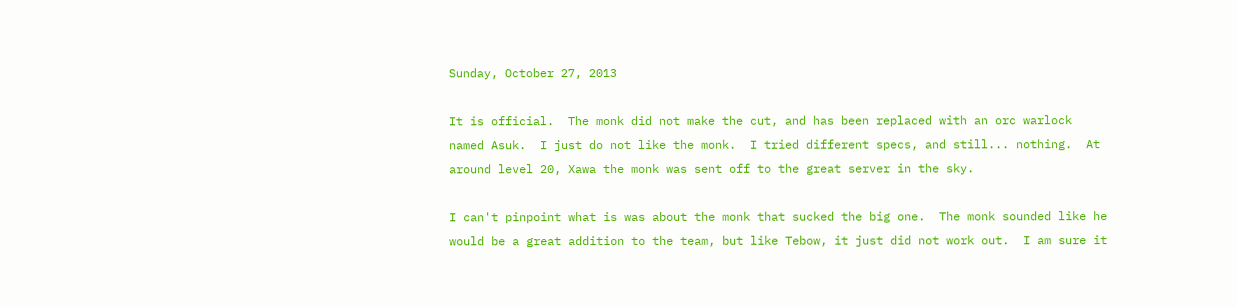Sunday, October 27, 2013

It is official.  The monk did not make the cut, and has been replaced with an orc warlock named Asuk.  I just do not like the monk.  I tried different specs, and still... nothing.  At around level 20, Xawa the monk was sent off to the great server in the sky.

I can't pinpoint what is was about the monk that sucked the big one.  The monk sounded like he would be a great addition to the team, but like Tebow, it just did not work out.  I am sure it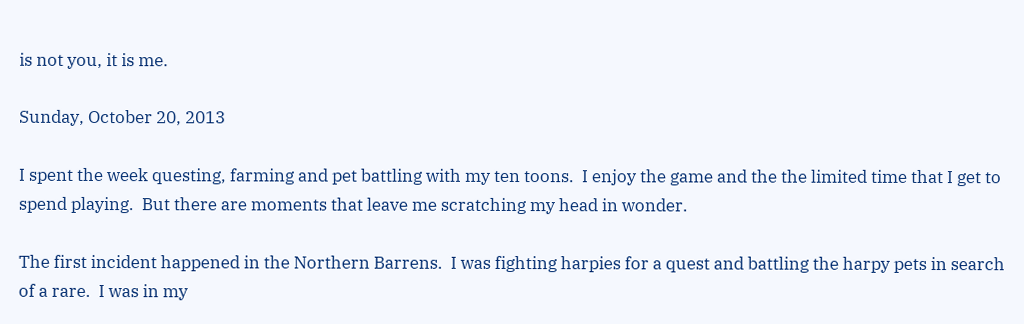is not you, it is me.

Sunday, October 20, 2013

I spent the week questing, farming and pet battling with my ten toons.  I enjoy the game and the the limited time that I get to spend playing.  But there are moments that leave me scratching my head in wonder.

The first incident happened in the Northern Barrens.  I was fighting harpies for a quest and battling the harpy pets in search of a rare.  I was in my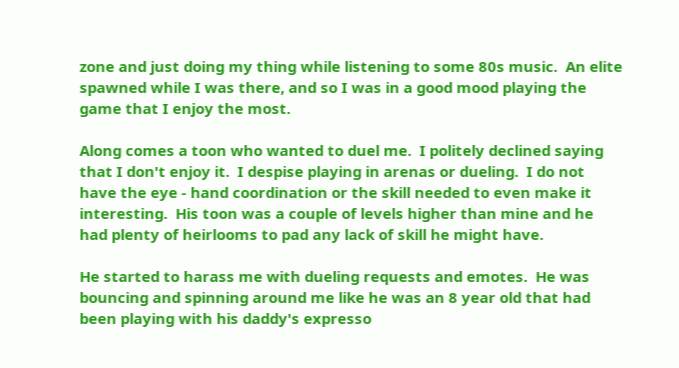zone and just doing my thing while listening to some 80s music.  An elite spawned while I was there, and so I was in a good mood playing the game that I enjoy the most.

Along comes a toon who wanted to duel me.  I politely declined saying that I don't enjoy it.  I despise playing in arenas or dueling.  I do not have the eye - hand coordination or the skill needed to even make it interesting.  His toon was a couple of levels higher than mine and he had plenty of heirlooms to pad any lack of skill he might have.

He started to harass me with dueling requests and emotes.  He was bouncing and spinning around me like he was an 8 year old that had been playing with his daddy's expresso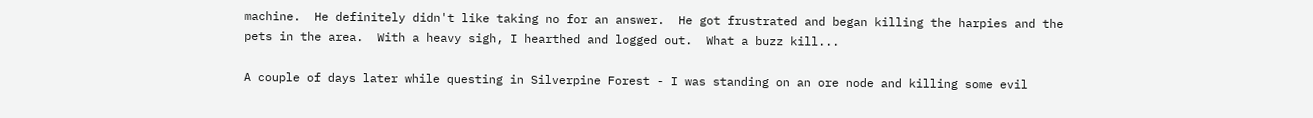machine.  He definitely didn't like taking no for an answer.  He got frustrated and began killing the harpies and the pets in the area.  With a heavy sigh, I hearthed and logged out.  What a buzz kill...

A couple of days later while questing in Silverpine Forest - I was standing on an ore node and killing some evil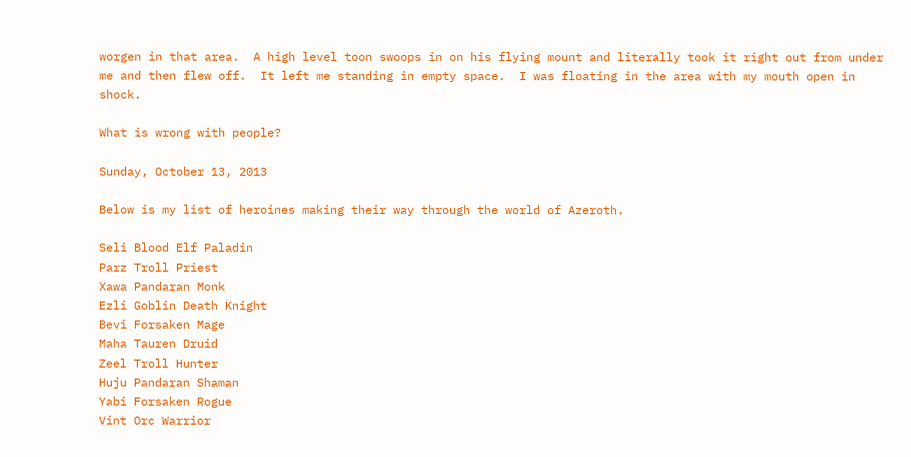worgen in that area.  A high level toon swoops in on his flying mount and literally took it right out from under me and then flew off.  It left me standing in empty space.  I was floating in the area with my mouth open in shock.

What is wrong with people?

Sunday, October 13, 2013

Below is my list of heroines making their way through the world of Azeroth.

Seli Blood Elf Paladin
Parz Troll Priest
Xawa Pandaran Monk
Ezli Goblin Death Knight
Bevi Forsaken Mage
Maha Tauren Druid
Zeel Troll Hunter
Huju Pandaran Shaman
Yabi Forsaken Rogue
Vint Orc Warrior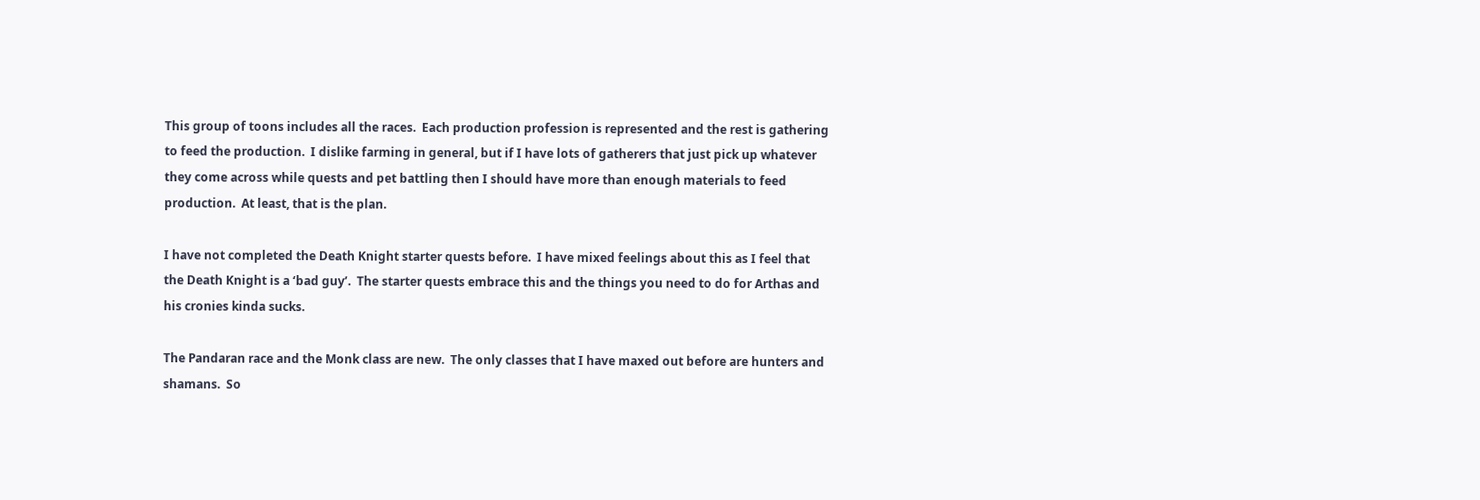This group of toons includes all the races.  Each production profession is represented and the rest is gathering to feed the production.  I dislike farming in general, but if I have lots of gatherers that just pick up whatever they come across while quests and pet battling then I should have more than enough materials to feed production.  At least, that is the plan.

I have not completed the Death Knight starter quests before.  I have mixed feelings about this as I feel that the Death Knight is a ‘bad guy’.  The starter quests embrace this and the things you need to do for Arthas and his cronies kinda sucks.

The Pandaran race and the Monk class are new.  The only classes that I have maxed out before are hunters and shamans.  So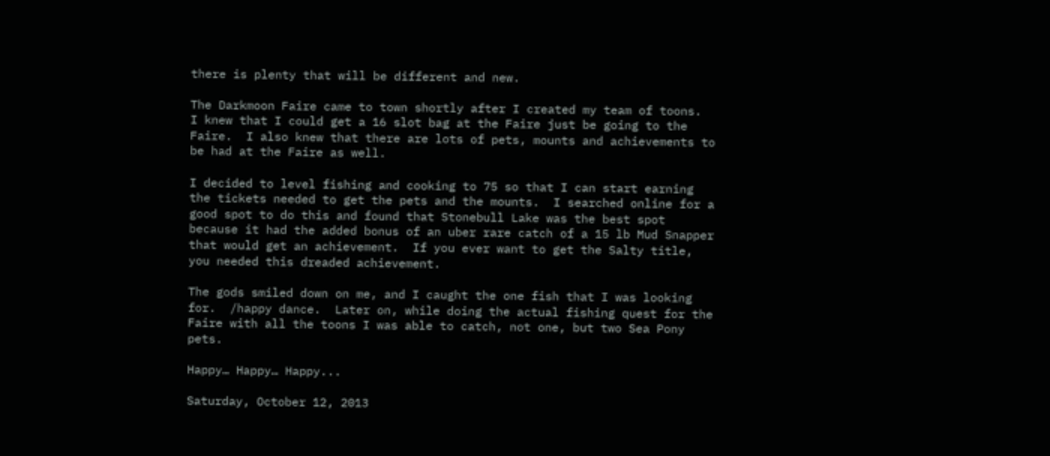there is plenty that will be different and new.

The Darkmoon Faire came to town shortly after I created my team of toons.  I knew that I could get a 16 slot bag at the Faire just be going to the Faire.  I also knew that there are lots of pets, mounts and achievements to be had at the Faire as well.

I decided to level fishing and cooking to 75 so that I can start earning the tickets needed to get the pets and the mounts.  I searched online for a good spot to do this and found that Stonebull Lake was the best spot because it had the added bonus of an uber rare catch of a 15 lb Mud Snapper that would get an achievement.  If you ever want to get the Salty title, you needed this dreaded achievement.

The gods smiled down on me, and I caught the one fish that I was looking for.  /happy dance.  Later on, while doing the actual fishing quest for the Faire with all the toons I was able to catch, not one, but two Sea Pony pets.

Happy… Happy… Happy...

Saturday, October 12, 2013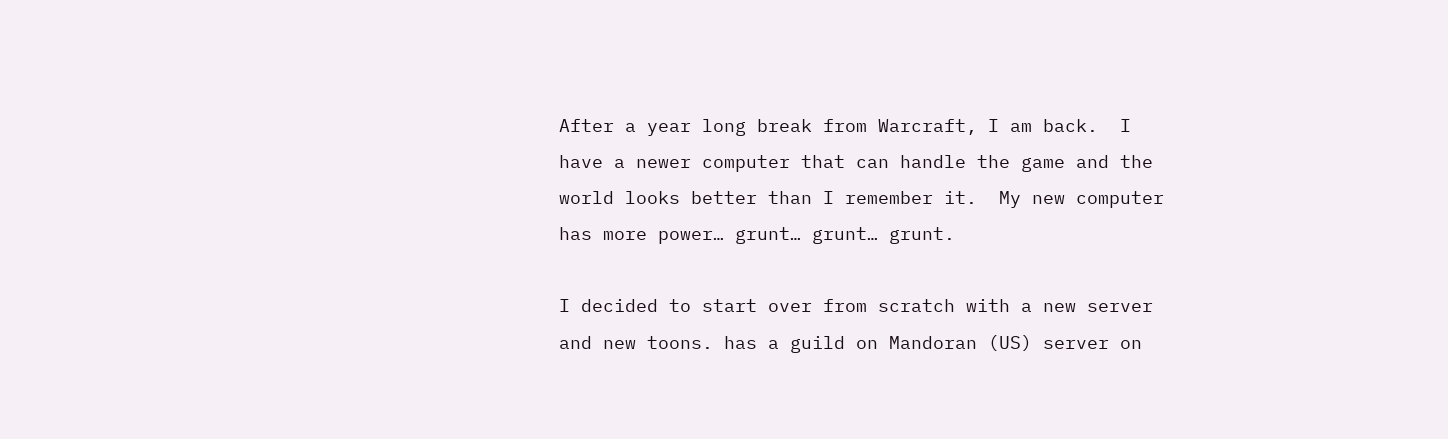After a year long break from Warcraft, I am back.  I have a newer computer that can handle the game and the world looks better than I remember it.  My new computer has more power… grunt… grunt… grunt.

I decided to start over from scratch with a new server and new toons. has a guild on Mandoran (US) server on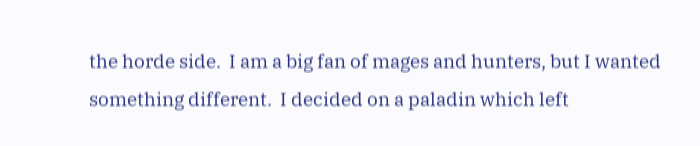the horde side.  I am a big fan of mages and hunters, but I wanted something different.  I decided on a paladin which left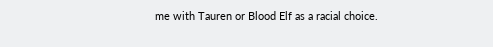me with Tauren or Blood Elf as a racial choice.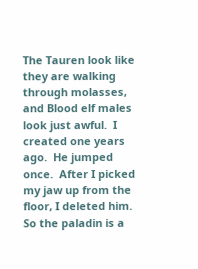The Tauren look like they are walking through molasses, and Blood elf males look just awful.  I created one years ago.  He jumped once.  After I picked my jaw up from the floor, I deleted him.  So the paladin is a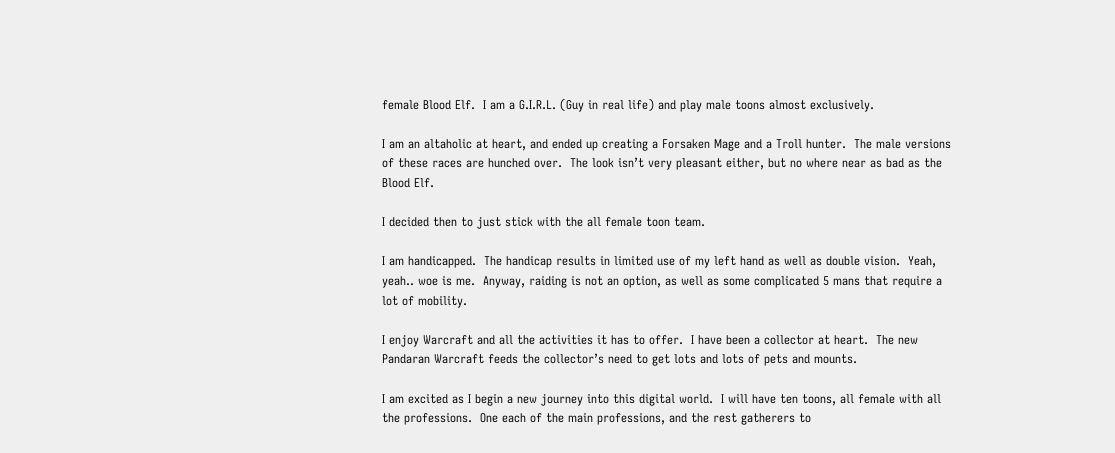female Blood Elf.  I am a G.I.R.L. (Guy in real life) and play male toons almost exclusively.

I am an altaholic at heart, and ended up creating a Forsaken Mage and a Troll hunter.  The male versions of these races are hunched over.  The look isn’t very pleasant either, but no where near as bad as the Blood Elf.

I decided then to just stick with the all female toon team.

I am handicapped.  The handicap results in limited use of my left hand as well as double vision.  Yeah, yeah.. woe is me.  Anyway, raiding is not an option, as well as some complicated 5 mans that require a lot of mobility.

I enjoy Warcraft and all the activities it has to offer.  I have been a collector at heart.  The new Pandaran Warcraft feeds the collector’s need to get lots and lots of pets and mounts.

I am excited as I begin a new journey into this digital world.  I will have ten toons, all female with all the professions.  One each of the main professions, and the rest gatherers to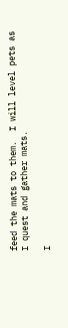feed the mats to them.  I will level pets as I quest and gather mats.

I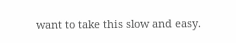want to take this slow and easy.